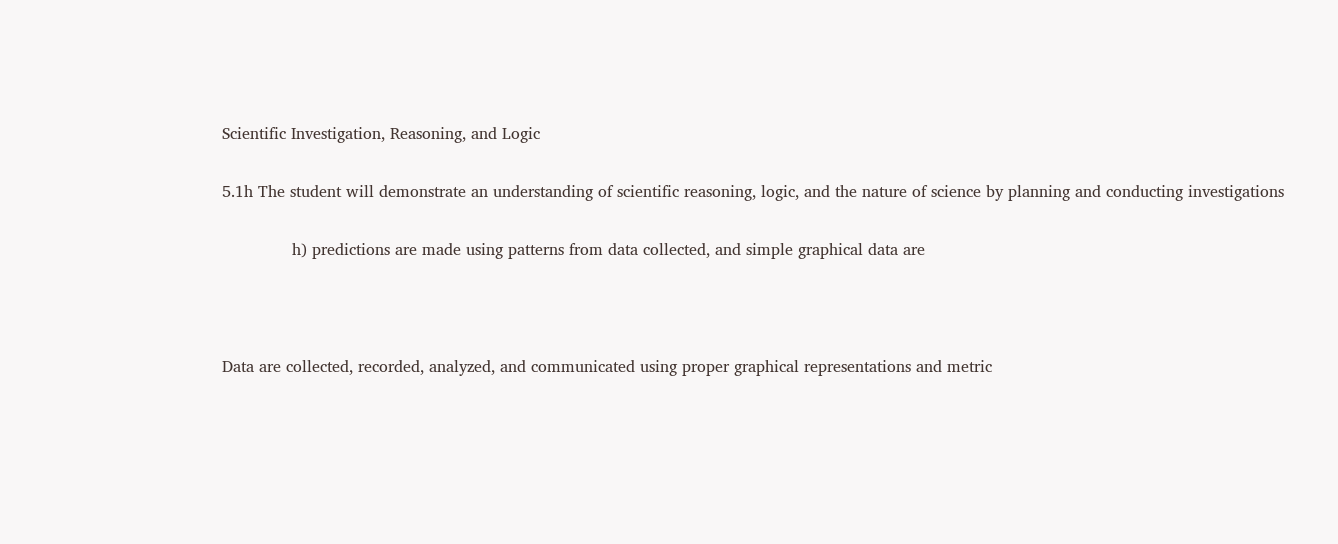Scientific Investigation, Reasoning, and Logic

5.1h The student will demonstrate an understanding of scientific reasoning, logic, and the nature of science by planning and conducting investigations

              h) predictions are made using patterns from data collected, and simple graphical data are



Data are collected, recorded, analyzed, and communicated using proper graphical representations and metric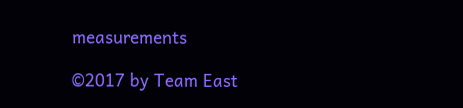measurements

©2017 by Team East